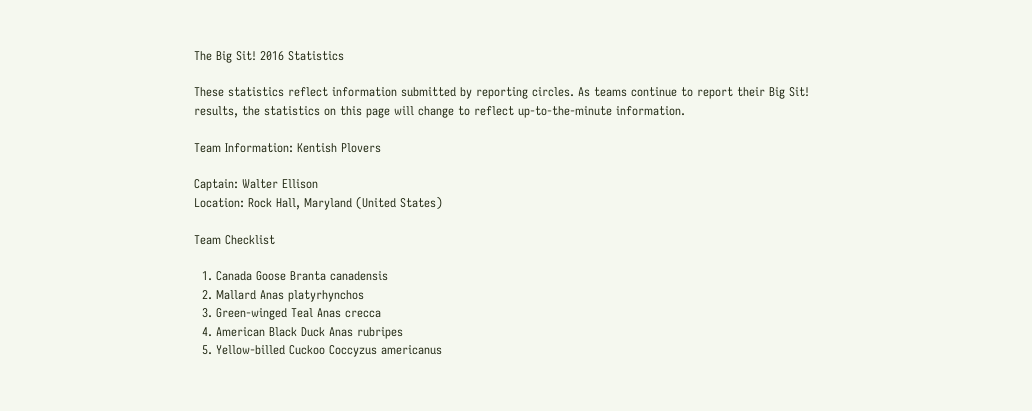The Big Sit! 2016 Statistics

These statistics reflect information submitted by reporting circles. As teams continue to report their Big Sit! results, the statistics on this page will change to reflect up-to-the-minute information.

Team Information: Kentish Plovers

Captain: Walter Ellison
Location: Rock Hall, Maryland (United States)

Team Checklist

  1. Canada Goose Branta canadensis
  2. Mallard Anas platyrhynchos
  3. Green-winged Teal Anas crecca
  4. American Black Duck Anas rubripes
  5. Yellow-billed Cuckoo Coccyzus americanus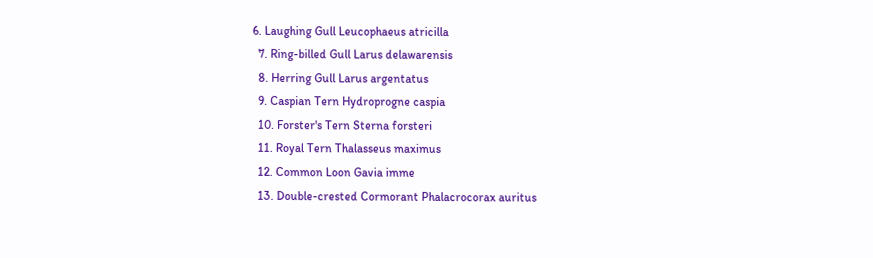6. Laughing Gull Leucophaeus atricilla
  7. Ring-billed Gull Larus delawarensis
  8. Herring Gull Larus argentatus
  9. Caspian Tern Hydroprogne caspia
  10. Forster's Tern Sterna forsteri
  11. Royal Tern Thalasseus maximus
  12. Common Loon Gavia imme
  13. Double-crested Cormorant Phalacrocorax auritus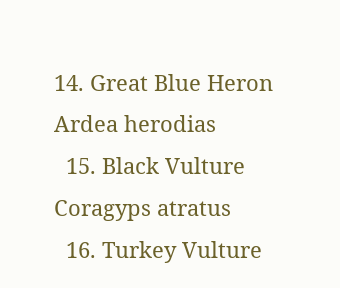14. Great Blue Heron Ardea herodias
  15. Black Vulture Coragyps atratus
  16. Turkey Vulture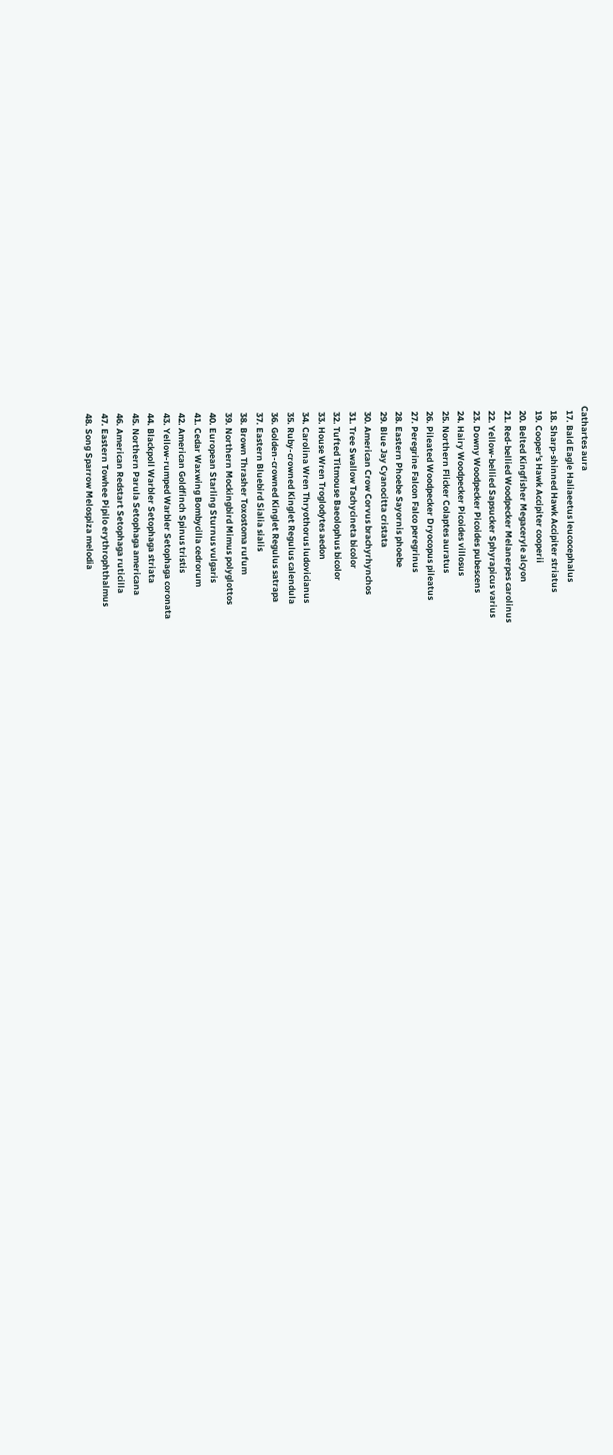Cathartes aura
  17. Bald Eagle Haliaeetus leucocephalus
  18. Sharp-shinned Hawk Accipiter striatus
  19. Cooper's Hawk Accipiter cooperii
  20. Belted Kingfisher Megaceryle alcyon
  21. Red-bellied Woodpecker Melanerpes carolinus
  22. Yellow-bellied Sapsucker Sphyrapicus varius
  23. Downy Woodpecker Picoides pubescens
  24. Hairy Woodpecker Picoides villosus
  25. Northern Flicker Colaptes auratus
  26. Pileated Woodpecker Dryocopus pileatus
  27. Peregrine Falcon Falco peregrinus
  28. Eastern Phoebe Sayornis phoebe
  29. Blue Jay Cyanocitta cristata
  30. American Crow Corvus brachyrhynchos
  31. Tree Swallow Tachycineta bicolor
  32. Tufted Titmouse Baeolophus bicolor
  33. House Wren Troglodytes aedon
  34. Carolina Wren Thryothorus ludovicianus
  35. Ruby-crowned Kinglet Regulus calendula
  36. Golden-crowned Kinglet Regulus satrapa
  37. Eastern Bluebird Sialia sialis
  38. Brown Thrasher Toxostoma rufum
  39. Northern Mockingbird Mimus polyglottos
  40. European Starling Sturnus vulgaris
  41. Cedar Waxwing Bombycilla cedrorum
  42. American Goldfinch Spinus tristis
  43. Yellow-rumped Warbler Setophaga coronata
  44. Blackpoll Warbler Setophaga striata
  45. Northern Parula Setophaga americana
  46. American Redstart Setophaga ruticilla
  47. Eastern Towhee Pipilo erythrophthalmus
  48. Song Sparrow Melospiza melodia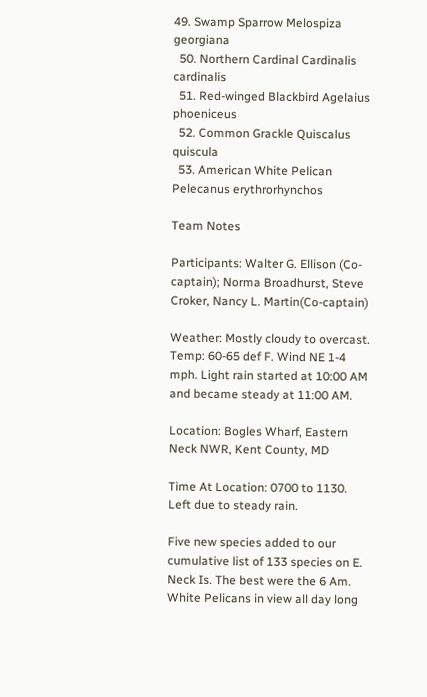49. Swamp Sparrow Melospiza georgiana
  50. Northern Cardinal Cardinalis cardinalis
  51. Red-winged Blackbird Agelaius phoeniceus
  52. Common Grackle Quiscalus quiscula
  53. American White Pelican Pelecanus erythrorhynchos

Team Notes

Participants: Walter G. Ellison (Co-captain); Norma Broadhurst, Steve Croker, Nancy L. Martin(Co-captain)

Weather: Mostly cloudy to overcast. Temp: 60-65 def F. Wind NE 1-4 mph. Light rain started at 10:00 AM and became steady at 11:00 AM.

Location: Bogles Wharf, Eastern Neck NWR, Kent County, MD

Time At Location: 0700 to 1130. Left due to steady rain.

Five new species added to our cumulative list of 133 species on E. Neck Is. The best were the 6 Am. White Pelicans in view all day long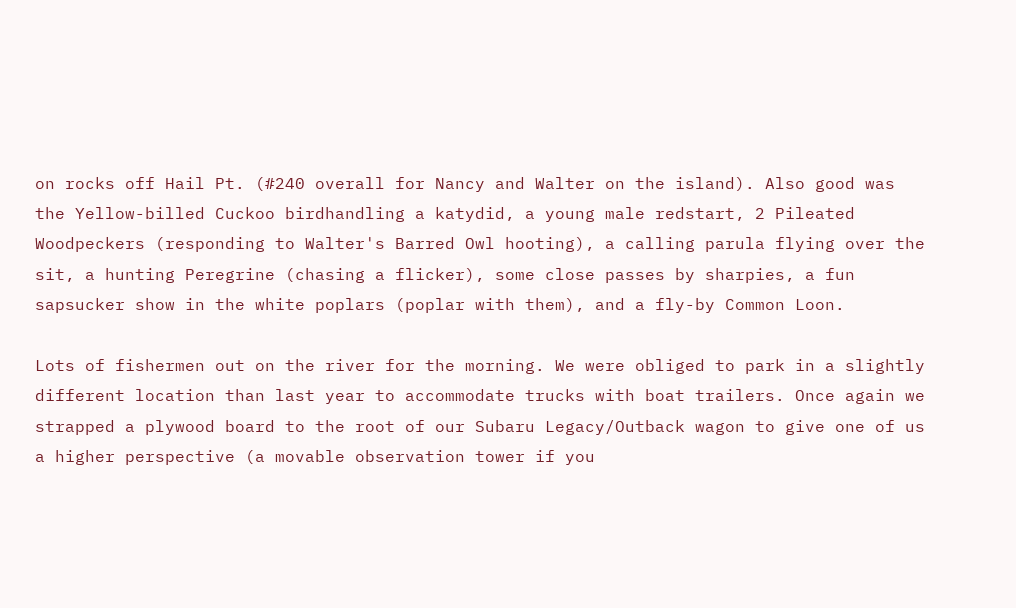on rocks off Hail Pt. (#240 overall for Nancy and Walter on the island). Also good was the Yellow-billed Cuckoo birdhandling a katydid, a young male redstart, 2 Pileated Woodpeckers (responding to Walter's Barred Owl hooting), a calling parula flying over the sit, a hunting Peregrine (chasing a flicker), some close passes by sharpies, a fun sapsucker show in the white poplars (poplar with them), and a fly-by Common Loon.

Lots of fishermen out on the river for the morning. We were obliged to park in a slightly different location than last year to accommodate trucks with boat trailers. Once again we strapped a plywood board to the root of our Subaru Legacy/Outback wagon to give one of us a higher perspective (a movable observation tower if you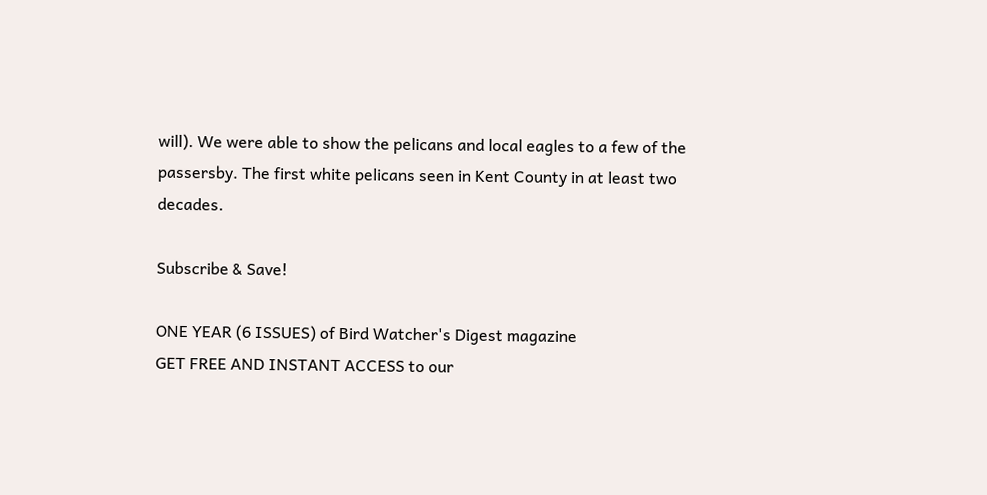will). We were able to show the pelicans and local eagles to a few of the passersby. The first white pelicans seen in Kent County in at least two decades.

Subscribe & Save!

ONE YEAR (6 ISSUES) of Bird Watcher's Digest magazine
GET FREE AND INSTANT ACCESS to our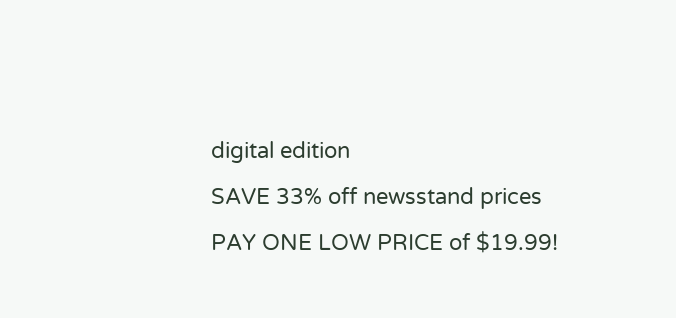digital edition
SAVE 33% off newsstand prices
PAY ONE LOW PRICE of $19.99!